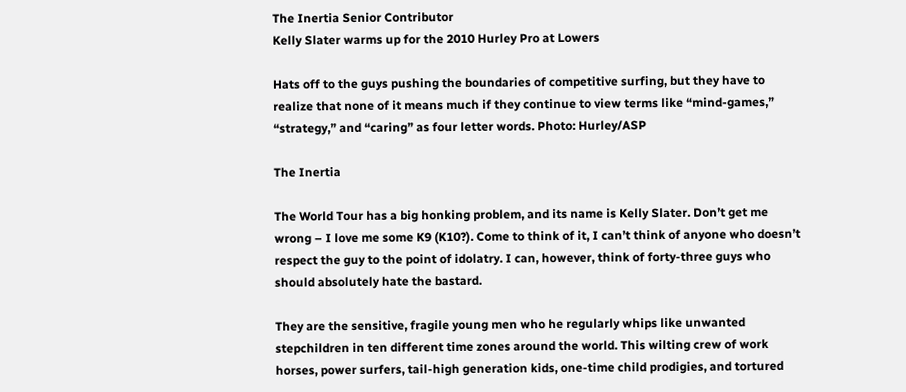The Inertia Senior Contributor
Kelly Slater warms up for the 2010 Hurley Pro at Lowers

Hats off to the guys pushing the boundaries of competitive surfing, but they have to realize that none of it means much if they continue to view terms like “mind-games,” “strategy,” and “caring” as four letter words. Photo: Hurley/ASP

The Inertia

The World Tour has a big honking problem, and its name is Kelly Slater. Don’t get me wrong – I love me some K9 (K10?). Come to think of it, I can’t think of anyone who doesn’t respect the guy to the point of idolatry. I can, however, think of forty-three guys who should absolutely hate the bastard.

They are the sensitive, fragile young men who he regularly whips like unwanted stepchildren in ten different time zones around the world. This wilting crew of work horses, power surfers, tail-high generation kids, one-time child prodigies, and tortured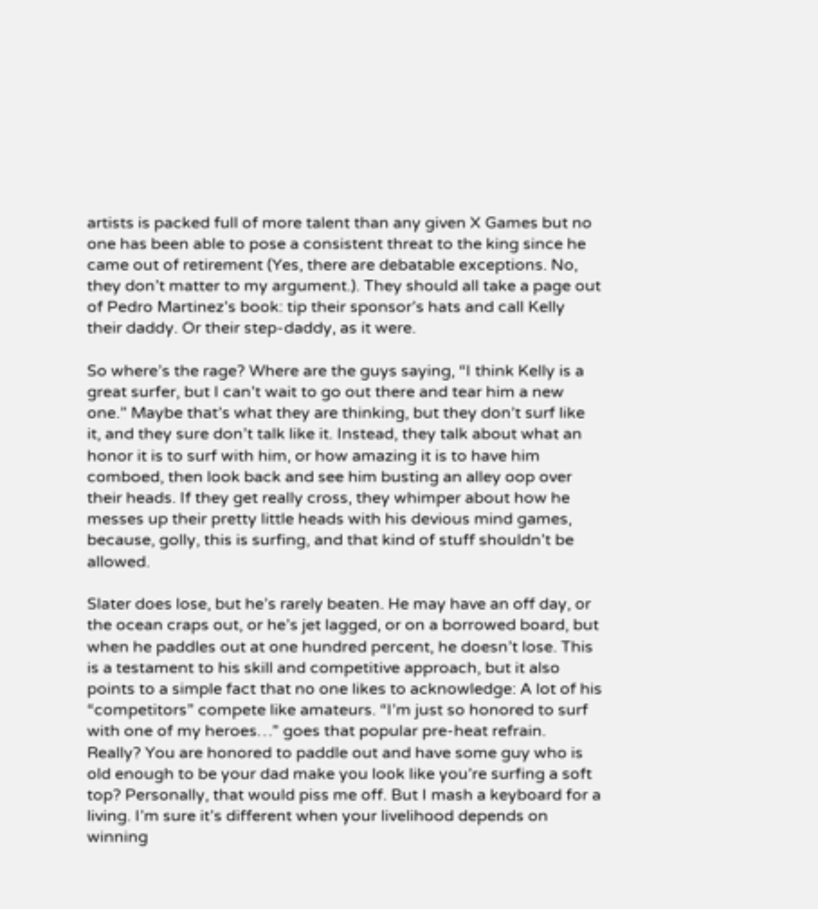artists is packed full of more talent than any given X Games but no one has been able to pose a consistent threat to the king since he came out of retirement (Yes, there are debatable exceptions. No, they don’t matter to my argument.). They should all take a page out of Pedro Martinez’s book: tip their sponsor’s hats and call Kelly their daddy. Or their step-daddy, as it were.

So where’s the rage? Where are the guys saying, “I think Kelly is a great surfer, but I can’t wait to go out there and tear him a new one.” Maybe that’s what they are thinking, but they don’t surf like it, and they sure don’t talk like it. Instead, they talk about what an honor it is to surf with him, or how amazing it is to have him comboed, then look back and see him busting an alley oop over their heads. If they get really cross, they whimper about how he messes up their pretty little heads with his devious mind games, because, golly, this is surfing, and that kind of stuff shouldn’t be allowed.

Slater does lose, but he’s rarely beaten. He may have an off day, or the ocean craps out, or he’s jet lagged, or on a borrowed board, but when he paddles out at one hundred percent, he doesn’t lose. This is a testament to his skill and competitive approach, but it also points to a simple fact that no one likes to acknowledge: A lot of his “competitors” compete like amateurs. “I’m just so honored to surf with one of my heroes…” goes that popular pre-heat refrain. Really? You are honored to paddle out and have some guy who is old enough to be your dad make you look like you’re surfing a soft top? Personally, that would piss me off. But I mash a keyboard for a living. I’m sure it’s different when your livelihood depends on winning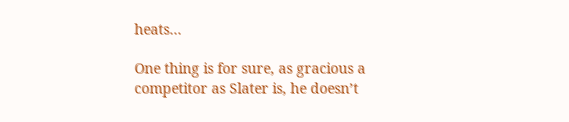heats…

One thing is for sure, as gracious a competitor as Slater is, he doesn’t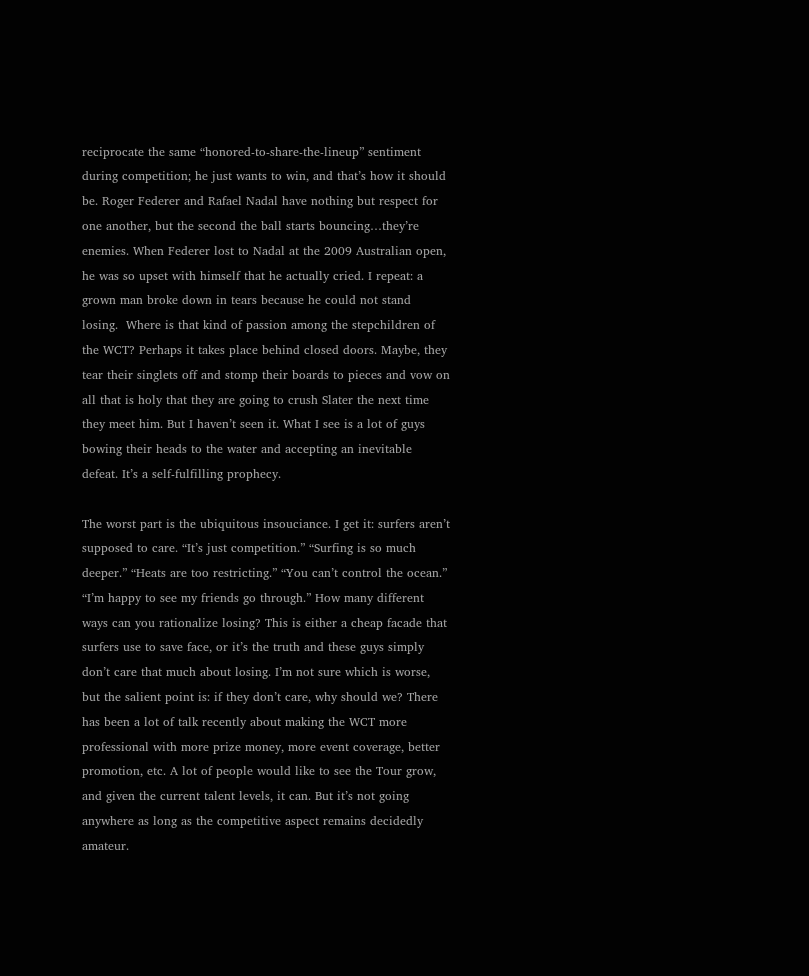reciprocate the same “honored-to-share-the-lineup” sentiment during competition; he just wants to win, and that’s how it should be. Roger Federer and Rafael Nadal have nothing but respect for one another, but the second the ball starts bouncing…they’re enemies. When Federer lost to Nadal at the 2009 Australian open, he was so upset with himself that he actually cried. I repeat: a grown man broke down in tears because he could not stand losing.  Where is that kind of passion among the stepchildren of the WCT? Perhaps it takes place behind closed doors. Maybe, they tear their singlets off and stomp their boards to pieces and vow on all that is holy that they are going to crush Slater the next time they meet him. But I haven’t seen it. What I see is a lot of guys bowing their heads to the water and accepting an inevitable defeat. It’s a self-fulfilling prophecy.

The worst part is the ubiquitous insouciance. I get it: surfers aren’t supposed to care. “It’s just competition.” “Surfing is so much deeper.” “Heats are too restricting.” “You can’t control the ocean.” “I’m happy to see my friends go through.” How many different ways can you rationalize losing? This is either a cheap facade that surfers use to save face, or it’s the truth and these guys simply don’t care that much about losing. I’m not sure which is worse, but the salient point is: if they don’t care, why should we? There has been a lot of talk recently about making the WCT more professional with more prize money, more event coverage, better promotion, etc. A lot of people would like to see the Tour grow, and given the current talent levels, it can. But it’s not going anywhere as long as the competitive aspect remains decidedly amateur.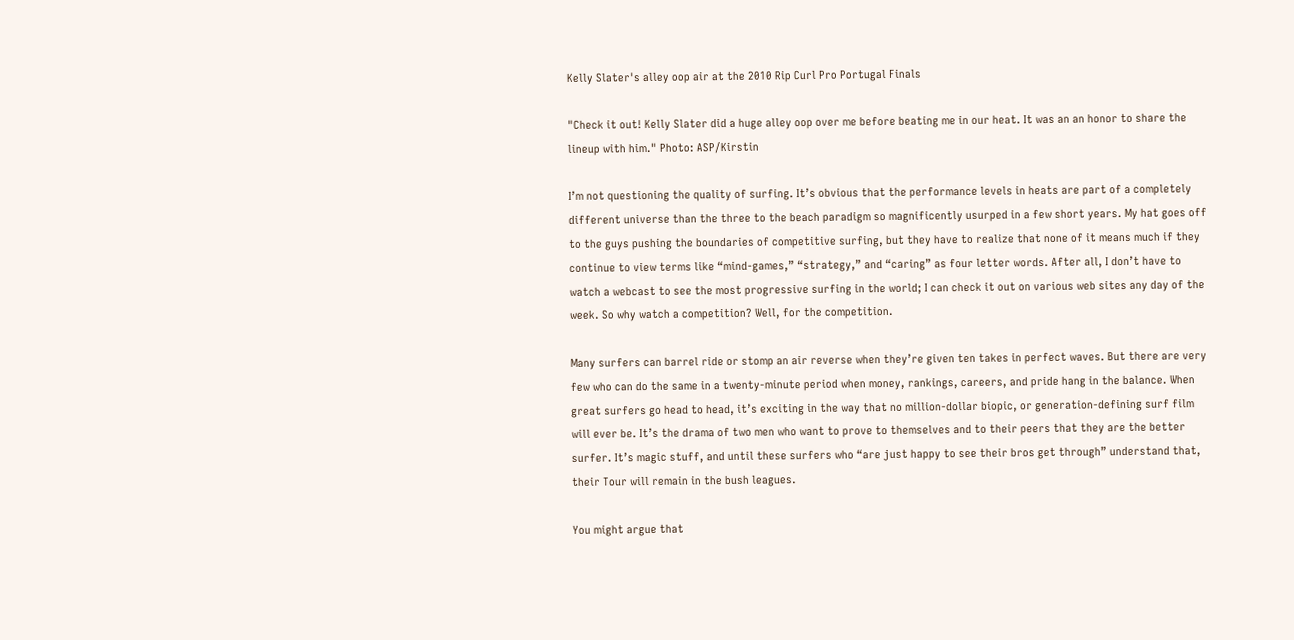Kelly Slater's alley oop air at the 2010 Rip Curl Pro Portugal Finals

"Check it out! Kelly Slater did a huge alley oop over me before beating me in our heat. It was an an honor to share the lineup with him." Photo: ASP/Kirstin

I’m not questioning the quality of surfing. It’s obvious that the performance levels in heats are part of a completely different universe than the three to the beach paradigm so magnificently usurped in a few short years. My hat goes off to the guys pushing the boundaries of competitive surfing, but they have to realize that none of it means much if they continue to view terms like “mind-games,” “strategy,” and “caring” as four letter words. After all, I don’t have to watch a webcast to see the most progressive surfing in the world; I can check it out on various web sites any day of the week. So why watch a competition? Well, for the competition.

Many surfers can barrel ride or stomp an air reverse when they’re given ten takes in perfect waves. But there are very few who can do the same in a twenty-minute period when money, rankings, careers, and pride hang in the balance. When great surfers go head to head, it’s exciting in the way that no million-dollar biopic, or generation-defining surf film will ever be. It’s the drama of two men who want to prove to themselves and to their peers that they are the better surfer. It’s magic stuff, and until these surfers who “are just happy to see their bros get through” understand that, their Tour will remain in the bush leagues.

You might argue that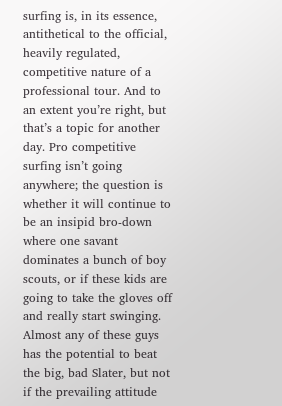surfing is, in its essence, antithetical to the official, heavily regulated, competitive nature of a professional tour. And to an extent you’re right, but that’s a topic for another day. Pro competitive surfing isn’t going anywhere; the question is whether it will continue to be an insipid bro-down where one savant dominates a bunch of boy scouts, or if these kids are going to take the gloves off and really start swinging. Almost any of these guys has the potential to beat the big, bad Slater, but not if the prevailing attitude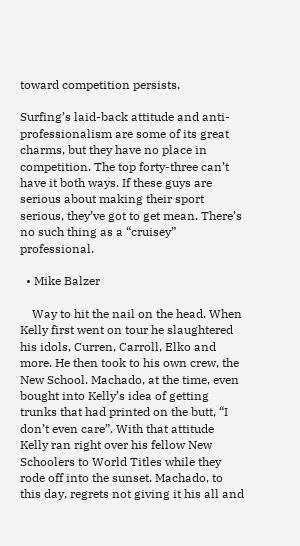toward competition persists.

Surfing’s laid-back attitude and anti-professionalism are some of its great charms, but they have no place in competition. The top forty-three can’t have it both ways. If these guys are serious about making their sport serious, they’ve got to get mean. There’s no such thing as a “cruisey” professional.

  • Mike Balzer

    Way to hit the nail on the head. When Kelly first went on tour he slaughtered his idols, Curren, Carroll, Elko and more. He then took to his own crew, the New School. Machado, at the time, even bought into Kelly’s idea of getting trunks that had printed on the butt, “I don’t even care”. With that attitude Kelly ran right over his fellow New Schoolers to World Titles while they rode off into the sunset. Machado, to this day, regrets not giving it his all and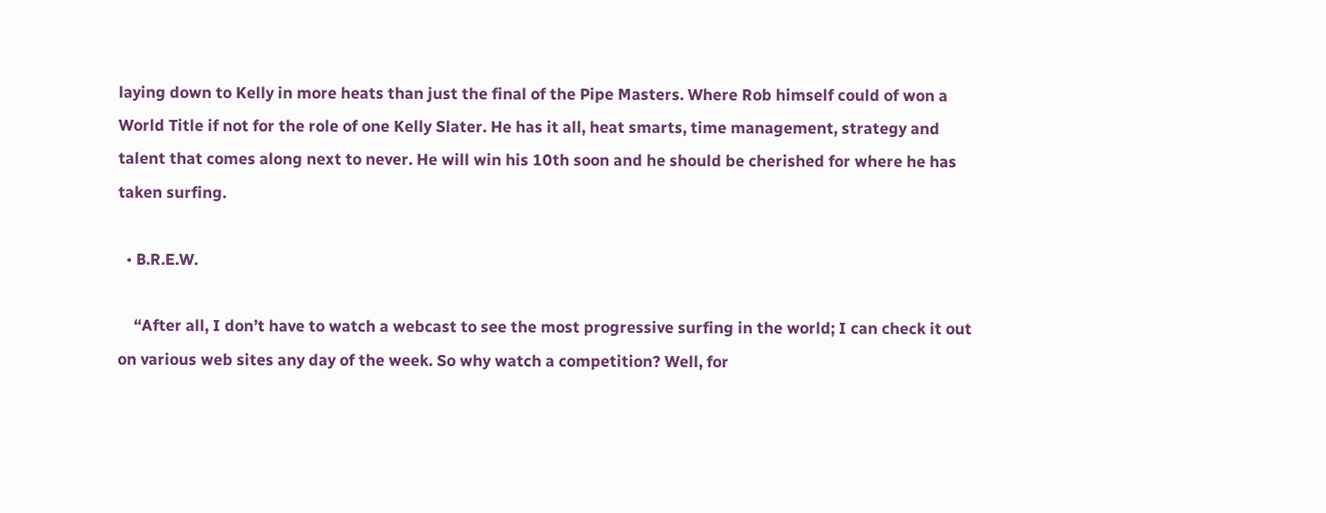laying down to Kelly in more heats than just the final of the Pipe Masters. Where Rob himself could of won a World Title if not for the role of one Kelly Slater. He has it all, heat smarts, time management, strategy and talent that comes along next to never. He will win his 10th soon and he should be cherished for where he has taken surfing.

  • B.R.E.W.

    “After all, I don’t have to watch a webcast to see the most progressive surfing in the world; I can check it out on various web sites any day of the week. So why watch a competition? Well, for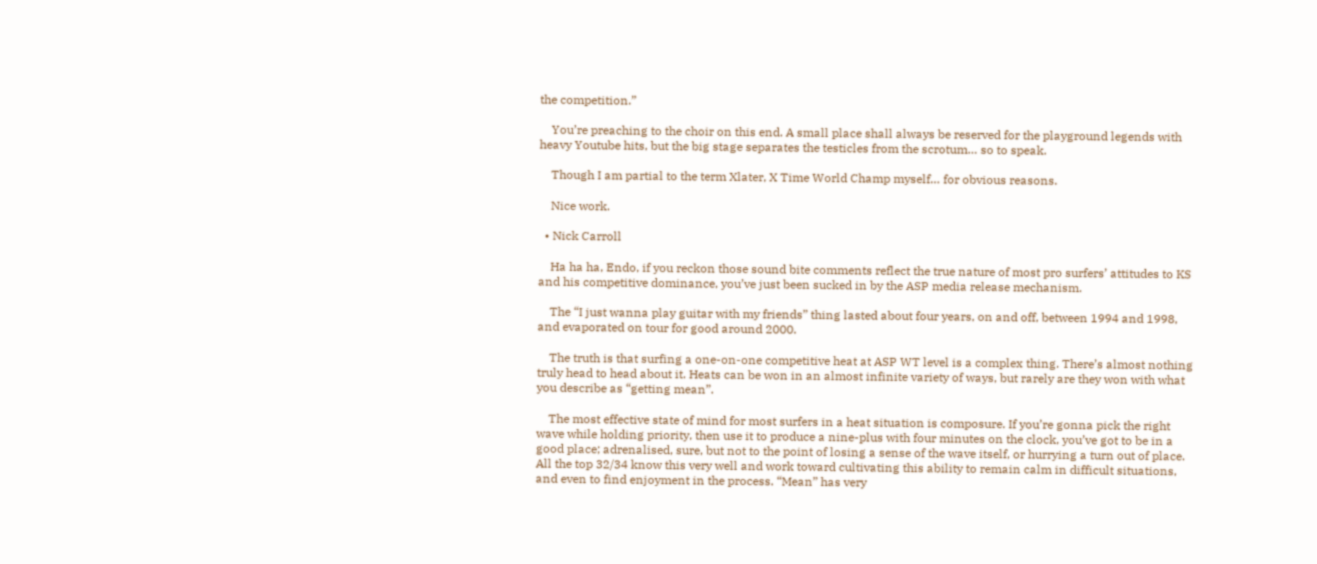the competition.”

    You’re preaching to the choir on this end. A small place shall always be reserved for the playground legends with heavy Youtube hits, but the big stage separates the testicles from the scrotum… so to speak.

    Though I am partial to the term Xlater, X Time World Champ myself… for obvious reasons.

    Nice work.

  • Nick Carroll

    Ha ha ha, Endo, if you reckon those sound bite comments reflect the true nature of most pro surfers’ attitudes to KS and his competitive dominance, you’ve just been sucked in by the ASP media release mechanism.

    The “I just wanna play guitar with my friends” thing lasted about four years, on and off, between 1994 and 1998, and evaporated on tour for good around 2000.

    The truth is that surfing a one-on-one competitive heat at ASP WT level is a complex thing. There’s almost nothing truly head to head about it. Heats can be won in an almost infinite variety of ways, but rarely are they won with what you describe as “getting mean”.

    The most effective state of mind for most surfers in a heat situation is composure. If you’re gonna pick the right wave while holding priority, then use it to produce a nine-plus with four minutes on the clock, you’ve got to be in a good place; adrenalised, sure, but not to the point of losing a sense of the wave itself, or hurrying a turn out of place. All the top 32/34 know this very well and work toward cultivating this ability to remain calm in difficult situations, and even to find enjoyment in the process. “Mean” has very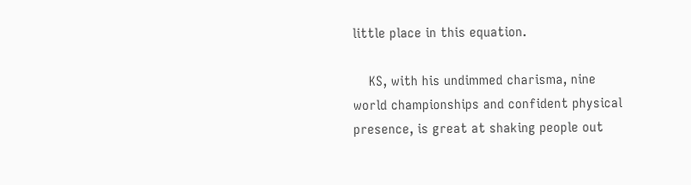little place in this equation.

    KS, with his undimmed charisma, nine world championships and confident physical presence, is great at shaking people out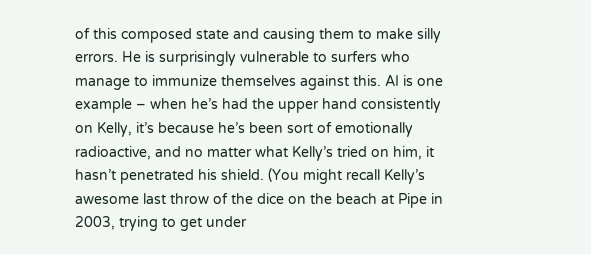of this composed state and causing them to make silly errors. He is surprisingly vulnerable to surfers who manage to immunize themselves against this. AI is one example – when he’s had the upper hand consistently on Kelly, it’s because he’s been sort of emotionally radioactive, and no matter what Kelly’s tried on him, it hasn’t penetrated his shield. (You might recall Kelly’s awesome last throw of the dice on the beach at Pipe in 2003, trying to get under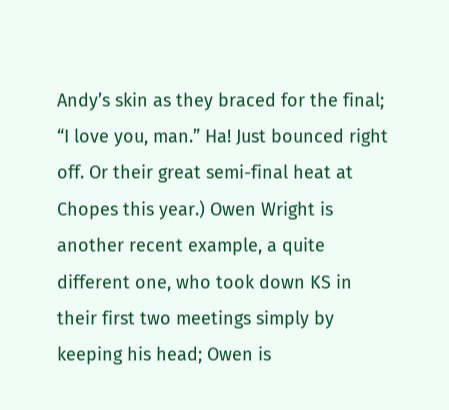Andy’s skin as they braced for the final; “I love you, man.” Ha! Just bounced right off. Or their great semi-final heat at Chopes this year.) Owen Wright is another recent example, a quite different one, who took down KS in their first two meetings simply by keeping his head; Owen is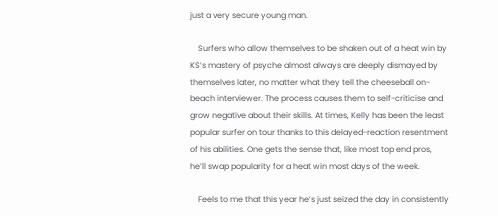just a very secure young man.

    Surfers who allow themselves to be shaken out of a heat win by KS’s mastery of psyche almost always are deeply dismayed by themselves later, no matter what they tell the cheeseball on-beach interviewer. The process causes them to self-criticise and grow negative about their skills. At times, Kelly has been the least popular surfer on tour thanks to this delayed-reaction resentment of his abilities. One gets the sense that, like most top end pros, he’ll swap popularity for a heat win most days of the week.

    Feels to me that this year he’s just seized the day in consistently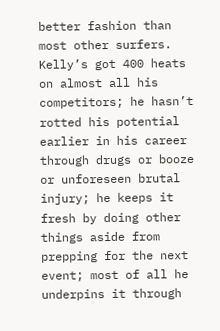better fashion than most other surfers. Kelly’s got 400 heats on almost all his competitors; he hasn’t rotted his potential earlier in his career through drugs or booze or unforeseen brutal injury; he keeps it fresh by doing other things aside from prepping for the next event; most of all he underpins it through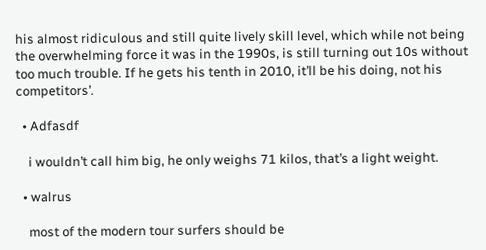his almost ridiculous and still quite lively skill level, which while not being the overwhelming force it was in the 1990s, is still turning out 10s without too much trouble. If he gets his tenth in 2010, it’ll be his doing, not his competitors’.

  • Adfasdf

    i wouldn’t call him big, he only weighs 71 kilos, that’s a light weight.

  • walrus

    most of the modern tour surfers should be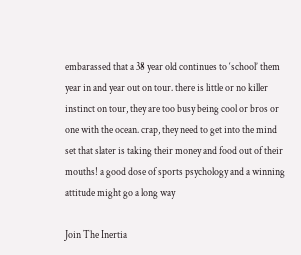embarassed that a 38 year old continues to ‘school’ them year in and year out on tour. there is little or no killer instinct on tour, they are too busy being cool or bros or one with the ocean. crap, they need to get into the mind set that slater is taking their money and food out of their mouths! a good dose of sports psychology and a winning attitude might go a long way

Join The Inertia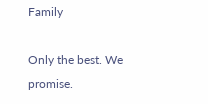Family

Only the best. We promise.